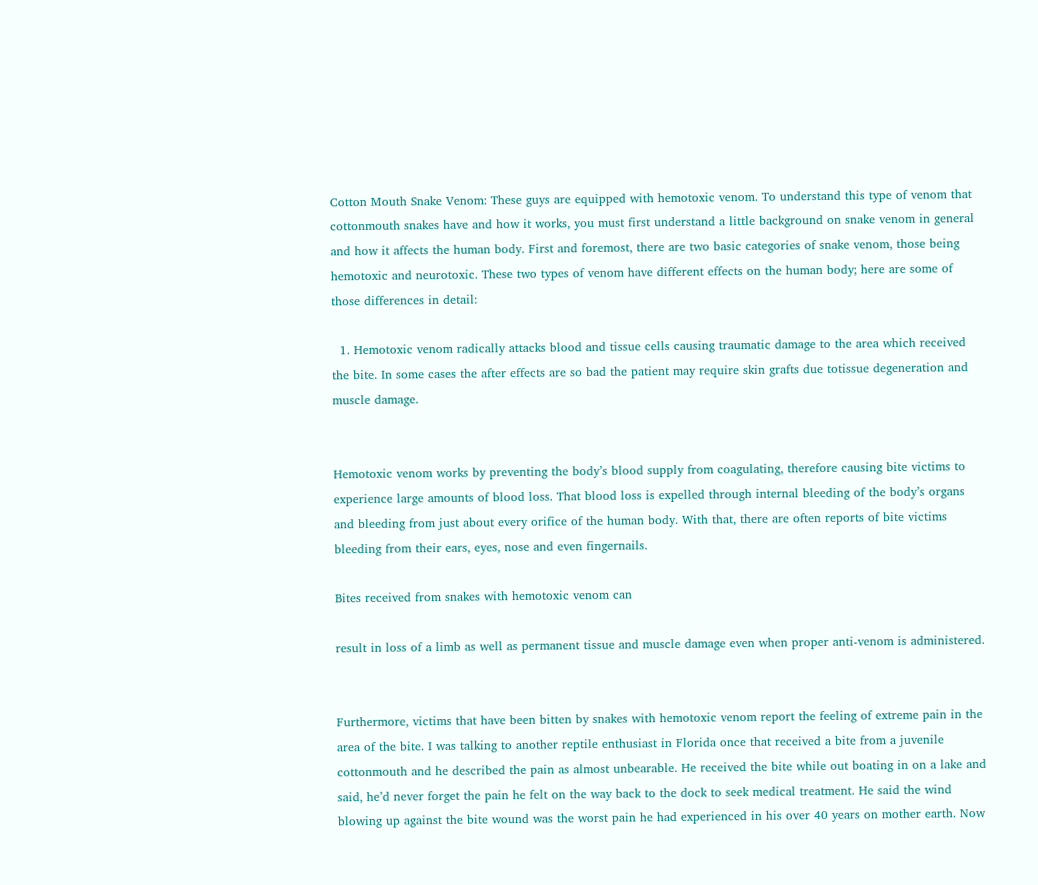Cotton Mouth Snake Venom: These guys are equipped with hemotoxic venom. To understand this type of venom that cottonmouth snakes have and how it works, you must first understand a little background on snake venom in general and how it affects the human body. First and foremost, there are two basic categories of snake venom, those being hemotoxic and neurotoxic. These two types of venom have different effects on the human body; here are some of those differences in detail:

  1. Hemotoxic venom radically attacks blood and tissue cells causing traumatic damage to the area which received the bite. In some cases the after effects are so bad the patient may require skin grafts due totissue degeneration and muscle damage.


Hemotoxic venom works by preventing the body’s blood supply from coagulating, therefore causing bite victims to experience large amounts of blood loss. That blood loss is expelled through internal bleeding of the body’s organs and bleeding from just about every orifice of the human body. With that, there are often reports of bite victims bleeding from their ears, eyes, nose and even fingernails.

Bites received from snakes with hemotoxic venom can

result in loss of a limb as well as permanent tissue and muscle damage even when proper anti-venom is administered.


Furthermore, victims that have been bitten by snakes with hemotoxic venom report the feeling of extreme pain in the area of the bite. I was talking to another reptile enthusiast in Florida once that received a bite from a juvenile cottonmouth and he described the pain as almost unbearable. He received the bite while out boating in on a lake and said, he’d never forget the pain he felt on the way back to the dock to seek medical treatment. He said the wind blowing up against the bite wound was the worst pain he had experienced in his over 40 years on mother earth. Now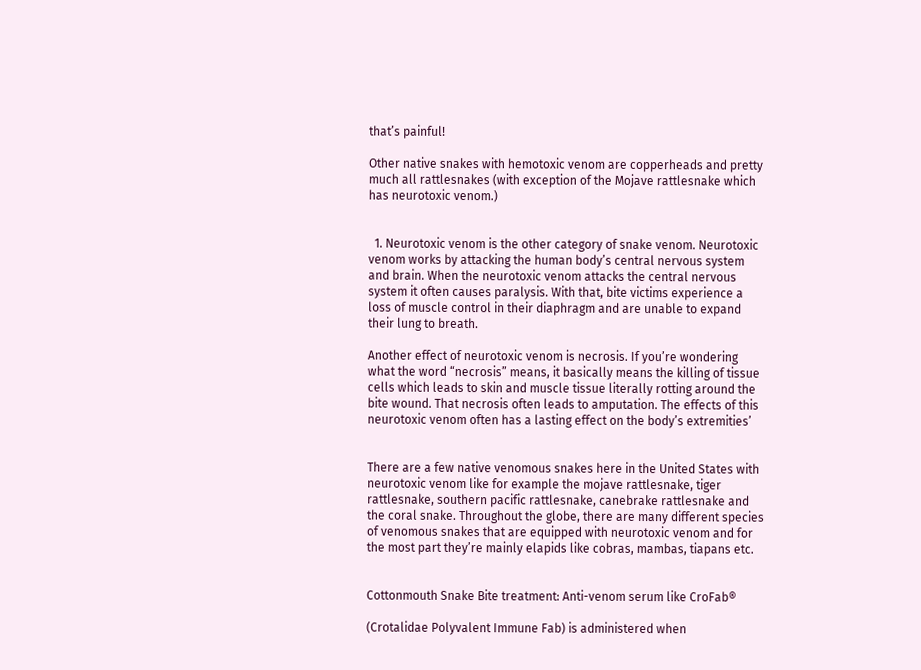that’s painful!

Other native snakes with hemotoxic venom are copperheads and pretty much all rattlesnakes (with exception of the Mojave rattlesnake which has neurotoxic venom.)


  1. Neurotoxic venom is the other category of snake venom. Neurotoxic venom works by attacking the human body’s central nervous system and brain. When the neurotoxic venom attacks the central nervous system it often causes paralysis. With that, bite victims experience a loss of muscle control in their diaphragm and are unable to expand their lung to breath.

Another effect of neurotoxic venom is necrosis. If you’re wondering what the word “necrosis” means, it basically means the killing of tissue cells which leads to skin and muscle tissue literally rotting around the bite wound. That necrosis often leads to amputation. The effects of this neurotoxic venom often has a lasting effect on the body’s extremities’


There are a few native venomous snakes here in the United States with neurotoxic venom like for example the mojave rattlesnake, tiger rattlesnake, southern pacific rattlesnake, canebrake rattlesnake and the coral snake. Throughout the globe, there are many different species of venomous snakes that are equipped with neurotoxic venom and for the most part they’re mainly elapids like cobras, mambas, tiapans etc.


Cottonmouth Snake Bite treatment: Anti-venom serum like CroFab®

(Crotalidae Polyvalent Immune Fab) is administered when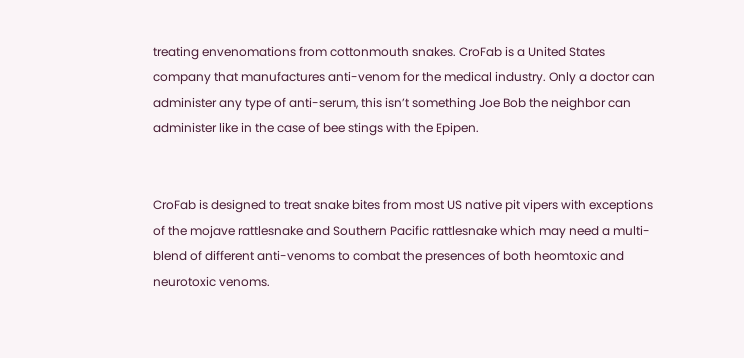treating envenomations from cottonmouth snakes. CroFab is a United States company that manufactures anti-venom for the medical industry. Only a doctor can administer any type of anti-serum, this isn’t something Joe Bob the neighbor can administer like in the case of bee stings with the Epipen.


CroFab is designed to treat snake bites from most US native pit vipers with exceptions of the mojave rattlesnake and Southern Pacific rattlesnake which may need a multi-blend of different anti-venoms to combat the presences of both heomtoxic and neurotoxic venoms.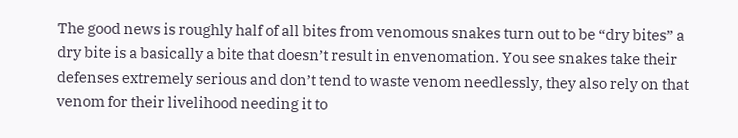The good news is roughly half of all bites from venomous snakes turn out to be “dry bites” a dry bite is a basically a bite that doesn’t result in envenomation. You see snakes take their defenses extremely serious and don’t tend to waste venom needlessly, they also rely on that venom for their livelihood needing it to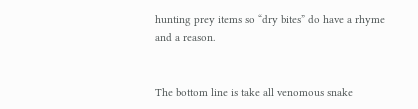hunting prey items so “dry bites” do have a rhyme and a reason.


The bottom line is take all venomous snake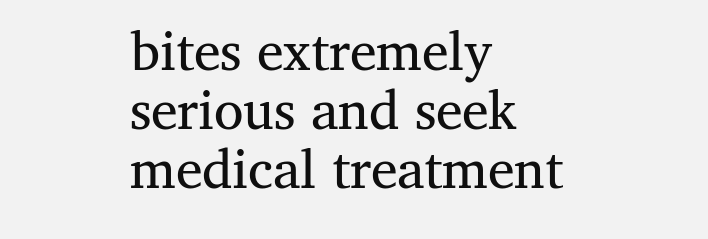bites extremely serious and seek medical treatment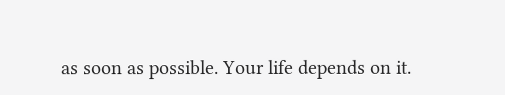as soon as possible. Your life depends on it.